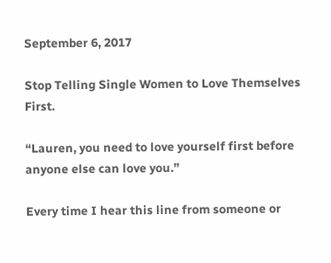September 6, 2017

Stop Telling Single Women to Love Themselves First.

“Lauren, you need to love yourself first before anyone else can love you.”

Every time I hear this line from someone or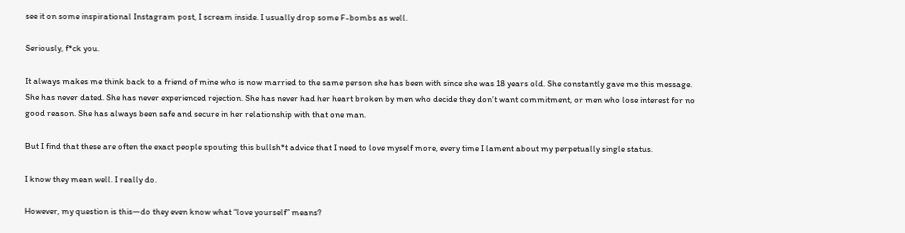see it on some inspirational Instagram post, I scream inside. I usually drop some F-bombs as well.

Seriously, f*ck you.

It always makes me think back to a friend of mine who is now married to the same person she has been with since she was 18 years old. She constantly gave me this message. She has never dated. She has never experienced rejection. She has never had her heart broken by men who decide they don’t want commitment, or men who lose interest for no good reason. She has always been safe and secure in her relationship with that one man.

But I find that these are often the exact people spouting this bullsh*t advice that I need to love myself more, every time I lament about my perpetually single status.

I know they mean well. I really do.

However, my question is this—do they even know what “love yourself” means?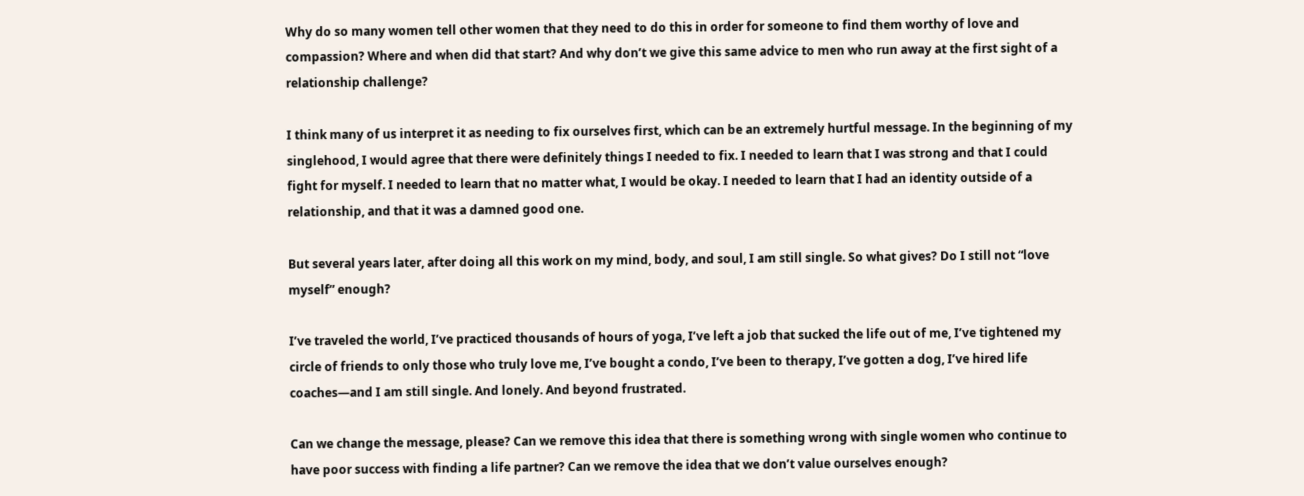Why do so many women tell other women that they need to do this in order for someone to find them worthy of love and compassion? Where and when did that start? And why don’t we give this same advice to men who run away at the first sight of a relationship challenge?

I think many of us interpret it as needing to fix ourselves first, which can be an extremely hurtful message. In the beginning of my singlehood, I would agree that there were definitely things I needed to fix. I needed to learn that I was strong and that I could fight for myself. I needed to learn that no matter what, I would be okay. I needed to learn that I had an identity outside of a relationship, and that it was a damned good one.

But several years later, after doing all this work on my mind, body, and soul, I am still single. So what gives? Do I still not “love myself” enough?

I’ve traveled the world, I’ve practiced thousands of hours of yoga, I’ve left a job that sucked the life out of me, I’ve tightened my circle of friends to only those who truly love me, I’ve bought a condo, I’ve been to therapy, I’ve gotten a dog, I’ve hired life coaches—and I am still single. And lonely. And beyond frustrated.

Can we change the message, please? Can we remove this idea that there is something wrong with single women who continue to have poor success with finding a life partner? Can we remove the idea that we don’t value ourselves enough?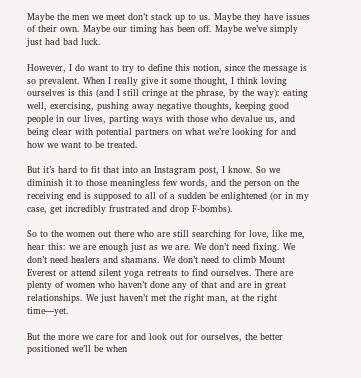Maybe the men we meet don’t stack up to us. Maybe they have issues of their own. Maybe our timing has been off. Maybe we’ve simply just had bad luck.

However, I do want to try to define this notion, since the message is so prevalent. When I really give it some thought, I think loving ourselves is this (and I still cringe at the phrase, by the way): eating well, exercising, pushing away negative thoughts, keeping good people in our lives, parting ways with those who devalue us, and being clear with potential partners on what we’re looking for and how we want to be treated.

But it’s hard to fit that into an Instagram post, I know. So we diminish it to those meaningless few words, and the person on the receiving end is supposed to all of a sudden be enlightened (or in my case, get incredibly frustrated and drop F-bombs).

So to the women out there who are still searching for love, like me, hear this: we are enough just as we are. We don’t need fixing. We don’t need healers and shamans. We don’t need to climb Mount Everest or attend silent yoga retreats to find ourselves. There are plenty of women who haven’t done any of that and are in great relationships. We just haven’t met the right man, at the right time—yet.

But the more we care for and look out for ourselves, the better positioned we’ll be when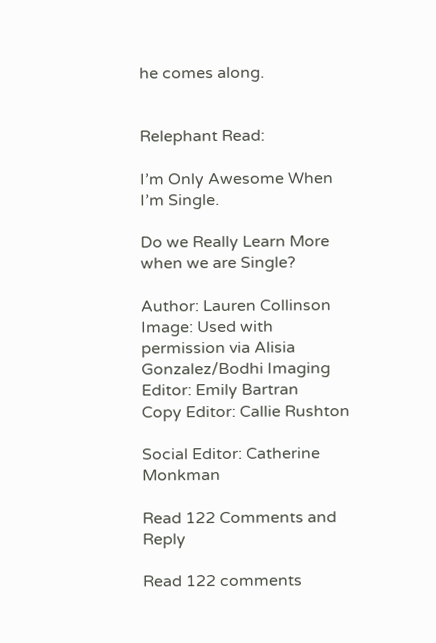he comes along.


Relephant Read:

I’m Only Awesome When I’m Single.

Do we Really Learn More when we are Single?

Author: Lauren Collinson
Image: Used with permission via Alisia Gonzalez/Bodhi Imaging
Editor: Emily Bartran
Copy Editor: Callie Rushton

Social Editor: Catherine Monkman

Read 122 Comments and Reply

Read 122 comments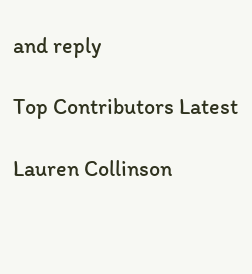and reply

Top Contributors Latest

Lauren Collinson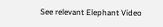See relevant Elephant Video